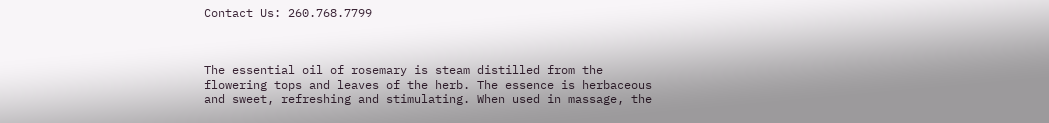Contact Us: 260.768.7799



The essential oil of rosemary is steam distilled from the flowering tops and leaves of the herb. The essence is herbaceous and sweet, refreshing and stimulating. When used in massage, the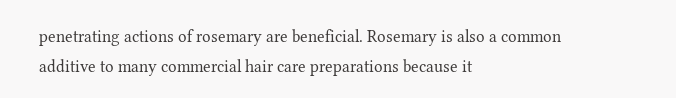penetrating actions of rosemary are beneficial. Rosemary is also a common additive to many commercial hair care preparations because it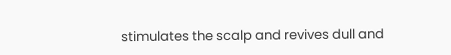stimulates the scalp and revives dull and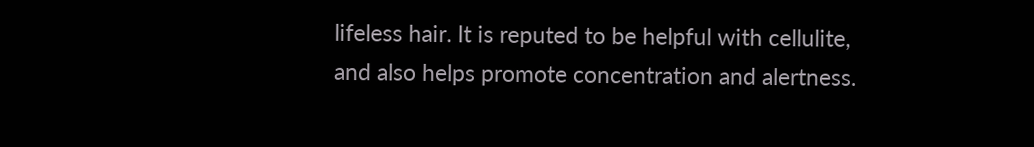lifeless hair. It is reputed to be helpful with cellulite, and also helps promote concentration and alertness.